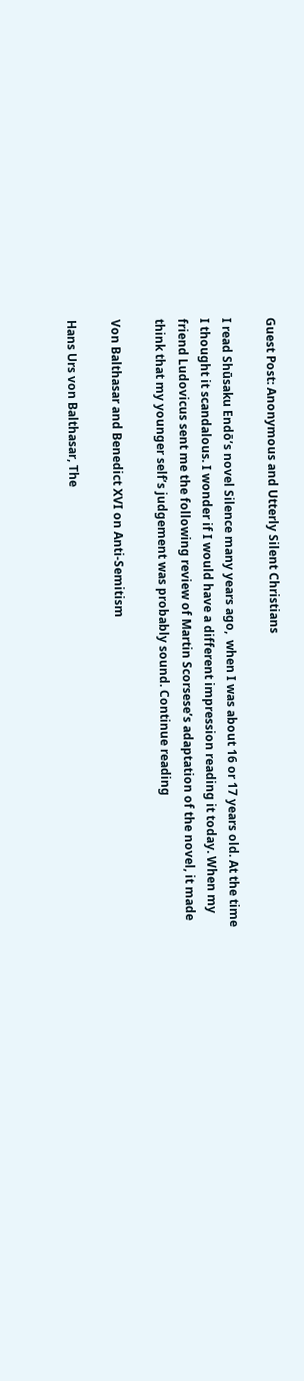Guest Post: Anonymous and Utterly Silent Christians

I read Shūsaku Endō’s novel Silence many years ago,  when I was about 16 or 17 years old. At the time I thought it scandalous. I wonder if I would have a different impression reading it today. When my friend Ludovicus sent me the following review of Martin Scorsese’s adaptation of the novel, it made think that my younger self’s judgement was probably sound. Continue reading

Von Balthasar and Benedict XVI on Anti-Semitism

Hans Urs von Balthasar, The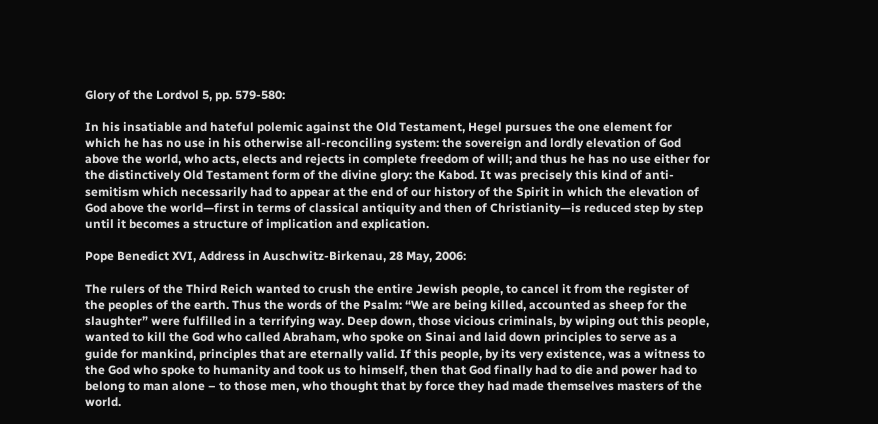Glory of the Lordvol 5, pp. 579-580:

In his insatiable and hateful polemic against the Old Testament, Hegel pursues the one element for which he has no use in his otherwise all-reconciling system: the sovereign and lordly elevation of God above the world, who acts, elects and rejects in complete freedom of will; and thus he has no use either for the distinctively Old Testament form of the divine glory: the Kabod. It was precisely this kind of anti-semitism which necessarily had to appear at the end of our history of the Spirit in which the elevation of God above the world—first in terms of classical antiquity and then of Christianity—is reduced step by step until it becomes a structure of implication and explication.

Pope Benedict XVI, Address in Auschwitz-Birkenau, 28 May, 2006:

The rulers of the Third Reich wanted to crush the entire Jewish people, to cancel it from the register of the peoples of the earth. Thus the words of the Psalm: “We are being killed, accounted as sheep for the slaughter” were fulfilled in a terrifying way. Deep down, those vicious criminals, by wiping out this people, wanted to kill the God who called Abraham, who spoke on Sinai and laid down principles to serve as a guide for mankind, principles that are eternally valid. If this people, by its very existence, was a witness to the God who spoke to humanity and took us to himself, then that God finally had to die and power had to belong to man alone – to those men, who thought that by force they had made themselves masters of the world.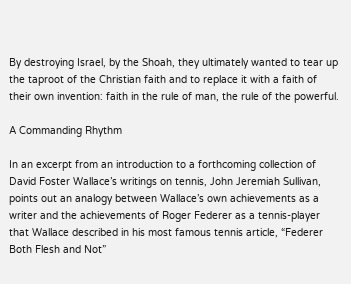By destroying Israel, by the Shoah, they ultimately wanted to tear up the taproot of the Christian faith and to replace it with a faith of their own invention: faith in the rule of man, the rule of the powerful.

A Commanding Rhythm

In an excerpt from an introduction to a forthcoming collection of David Foster Wallace’s writings on tennis, John Jeremiah Sullivan, points out an analogy between Wallace’s own achievements as a writer and the achievements of Roger Federer as a tennis-player that Wallace described in his most famous tennis article, “Federer Both Flesh and Not”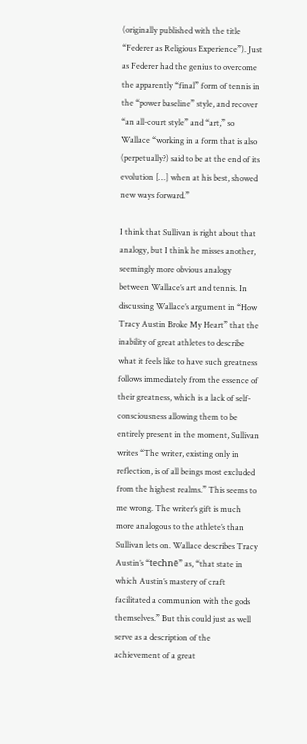(originally published with the title “Federer as Religious Experience”). Just as Federer had the genius to overcome the apparently “final” form of tennis in the “power baseline” style, and recover “an all-court style” and “art,” so Wallace “working in a form that is also (perpetually?) said to be at the end of its evolution […] when at his best, showed new ways forward.”

I think that Sullivan is right about that analogy, but I think he misses another, seemingly more obvious analogy between Wallace’s art and tennis. In discussing Wallace’s argument in “How Tracy Austin Broke My Heart” that the inability of great athletes to describe what it feels like to have such greatness follows immediately from the essence of their greatness, which is a lack of self-consciousness allowing them to be entirely present in the moment, Sullivan writes “The writer, existing only in reflection, is of all beings most excluded from the highest realms.” This seems to me wrong. The writer’s gift is much more analogous to the athlete’s than Sullivan lets on. Wallace describes Tracy Austin’s “technē” as, “that state in which Austin’s mastery of craft facilitated a communion with the gods themselves.” But this could just as well serve as a description of the achievement of a great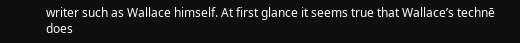writer such as Wallace himself. At first glance it seems true that Wallace’s technē does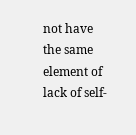not have the same element of lack of self-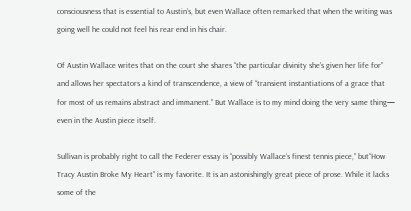consciousness that is essential to Austin’s, but even Wallace often remarked that when the writing was going well he could not feel his rear end in his chair.

Of Austin Wallace writes that on the court she shares “the particular divinity she’s given her life for” and allows her spectators a kind of transcendence, a view of “transient instantiations of a grace that for most of us remains abstract and immanent.” But Wallace is to my mind doing the very same thing— even in the Austin piece itself.

Sullivan is probably right to call the Federer essay is “possibly Wallace’s finest tennis piece,” but“How Tracy Austin Broke My Heart” is my favorite. It is an astonishingly great piece of prose. While it lacks some of the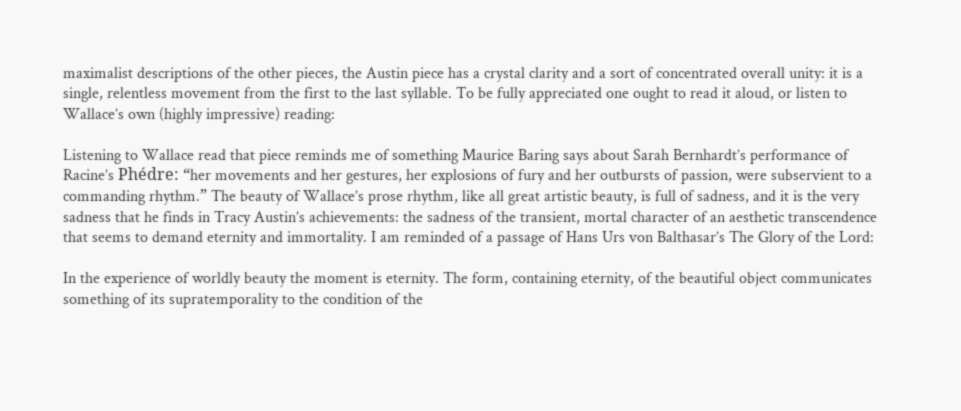maximalist descriptions of the other pieces, the Austin piece has a crystal clarity and a sort of concentrated overall unity: it is a single, relentless movement from the first to the last syllable. To be fully appreciated one ought to read it aloud, or listen to Wallace’s own (highly impressive) reading:

Listening to Wallace read that piece reminds me of something Maurice Baring says about Sarah Bernhardt’s performance of Racine’s Phédre: “her movements and her gestures, her explosions of fury and her outbursts of passion, were subservient to a commanding rhythm.” The beauty of Wallace’s prose rhythm, like all great artistic beauty, is full of sadness, and it is the very sadness that he finds in Tracy Austin’s achievements: the sadness of the transient, mortal character of an aesthetic transcendence that seems to demand eternity and immortality. I am reminded of a passage of Hans Urs von Balthasar’s The Glory of the Lord:

In the experience of worldly beauty the moment is eternity. The form, containing eternity, of the beautiful object communicates something of its supratemporality to the condition of the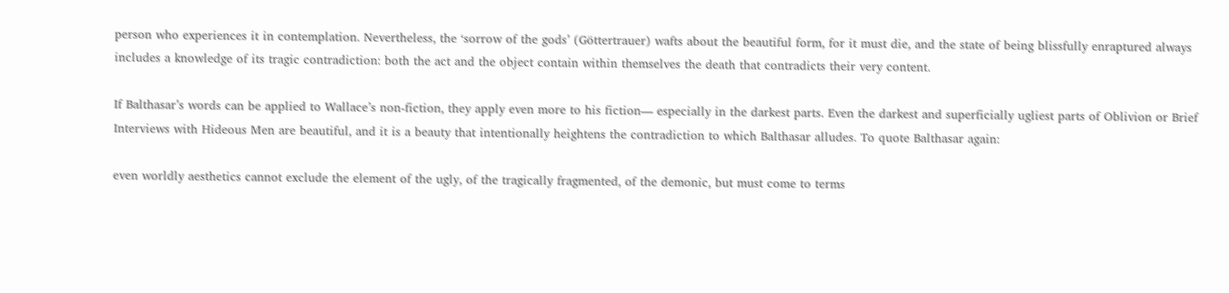person who experiences it in contemplation. Nevertheless, the ‘sorrow of the gods’ (Göttertrauer) wafts about the beautiful form, for it must die, and the state of being blissfully enraptured always includes a knowledge of its tragic contradiction: both the act and the object contain within themselves the death that contradicts their very content.

If Balthasar’s words can be applied to Wallace’s non-fiction, they apply even more to his fiction— especially in the darkest parts. Even the darkest and superficially ugliest parts of Oblivion or Brief Interviews with Hideous Men are beautiful, and it is a beauty that intentionally heightens the contradiction to which Balthasar alludes. To quote Balthasar again:

even worldly aesthetics cannot exclude the element of the ugly, of the tragically fragmented, of the demonic, but must come to terms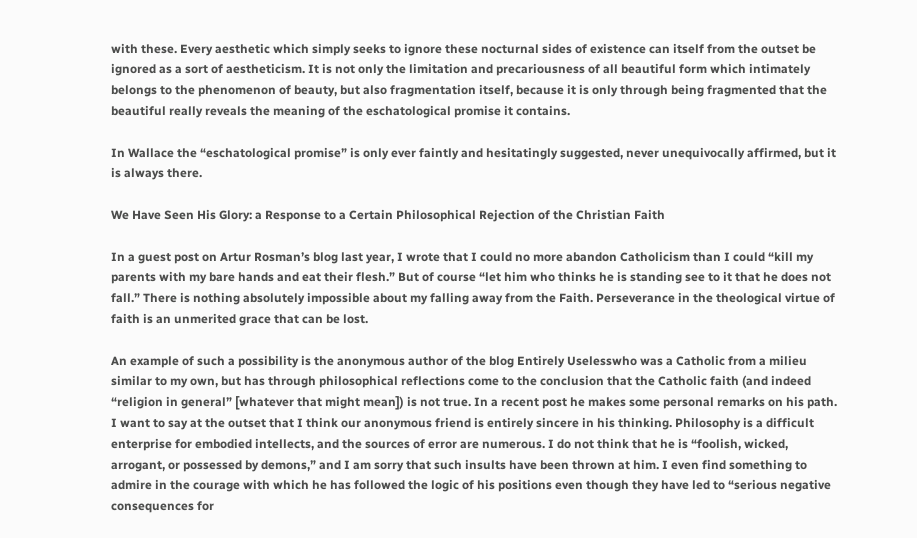with these. Every aesthetic which simply seeks to ignore these nocturnal sides of existence can itself from the outset be ignored as a sort of aestheticism. It is not only the limitation and precariousness of all beautiful form which intimately belongs to the phenomenon of beauty, but also fragmentation itself, because it is only through being fragmented that the beautiful really reveals the meaning of the eschatological promise it contains.

In Wallace the “eschatological promise” is only ever faintly and hesitatingly suggested, never unequivocally affirmed, but it is always there.

We Have Seen His Glory: a Response to a Certain Philosophical Rejection of the Christian Faith

In a guest post on Artur Rosman’s blog last year, I wrote that I could no more abandon Catholicism than I could “kill my parents with my bare hands and eat their flesh.” But of course “let him who thinks he is standing see to it that he does not fall.” There is nothing absolutely impossible about my falling away from the Faith. Perseverance in the theological virtue of faith is an unmerited grace that can be lost.

An example of such a possibility is the anonymous author of the blog Entirely Uselesswho was a Catholic from a milieu similar to my own, but has through philosophical reflections come to the conclusion that the Catholic faith (and indeed “religion in general” [whatever that might mean]) is not true. In a recent post he makes some personal remarks on his path. I want to say at the outset that I think our anonymous friend is entirely sincere in his thinking. Philosophy is a difficult enterprise for embodied intellects, and the sources of error are numerous. I do not think that he is “foolish, wicked, arrogant, or possessed by demons,” and I am sorry that such insults have been thrown at him. I even find something to admire in the courage with which he has followed the logic of his positions even though they have led to “serious negative consequences for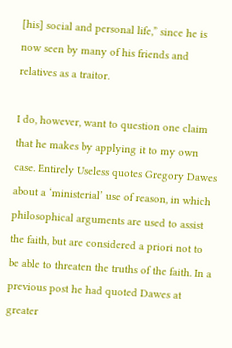[his] social and personal life,” since he is now seen by many of his friends and relatives as a traitor.

I do, however, want to question one claim that he makes by applying it to my own case. Entirely Useless quotes Gregory Dawes about a ‘ministerial’ use of reason, in which philosophical arguments are used to assist the faith, but are considered a priori not to be able to threaten the truths of the faith. In a previous post he had quoted Dawes at greater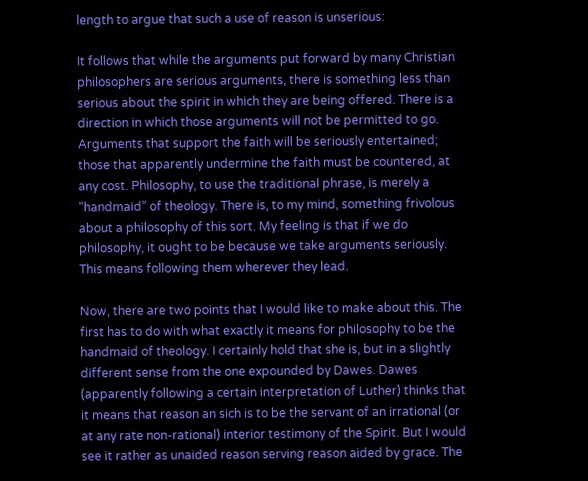length to argue that such a use of reason is unserious:

It follows that while the arguments put forward by many Christian philosophers are serious arguments, there is something less than serious about the spirit in which they are being offered. There is a direction in which those arguments will not be permitted to go. Arguments that support the faith will be seriously entertained; those that apparently undermine the faith must be countered, at any cost. Philosophy, to use the traditional phrase, is merely a “handmaid” of theology. There is, to my mind, something frivolous about a philosophy of this sort. My feeling is that if we do philosophy, it ought to be because we take arguments seriously. This means following them wherever they lead.

Now, there are two points that I would like to make about this. The first has to do with what exactly it means for philosophy to be the handmaid of theology. I certainly hold that she is, but in a slightly different sense from the one expounded by Dawes. Dawes (apparently following a certain interpretation of Luther) thinks that it means that reason an sich is to be the servant of an irrational (or at any rate non-rational) interior testimony of the Spirit. But I would see it rather as unaided reason serving reason aided by grace. The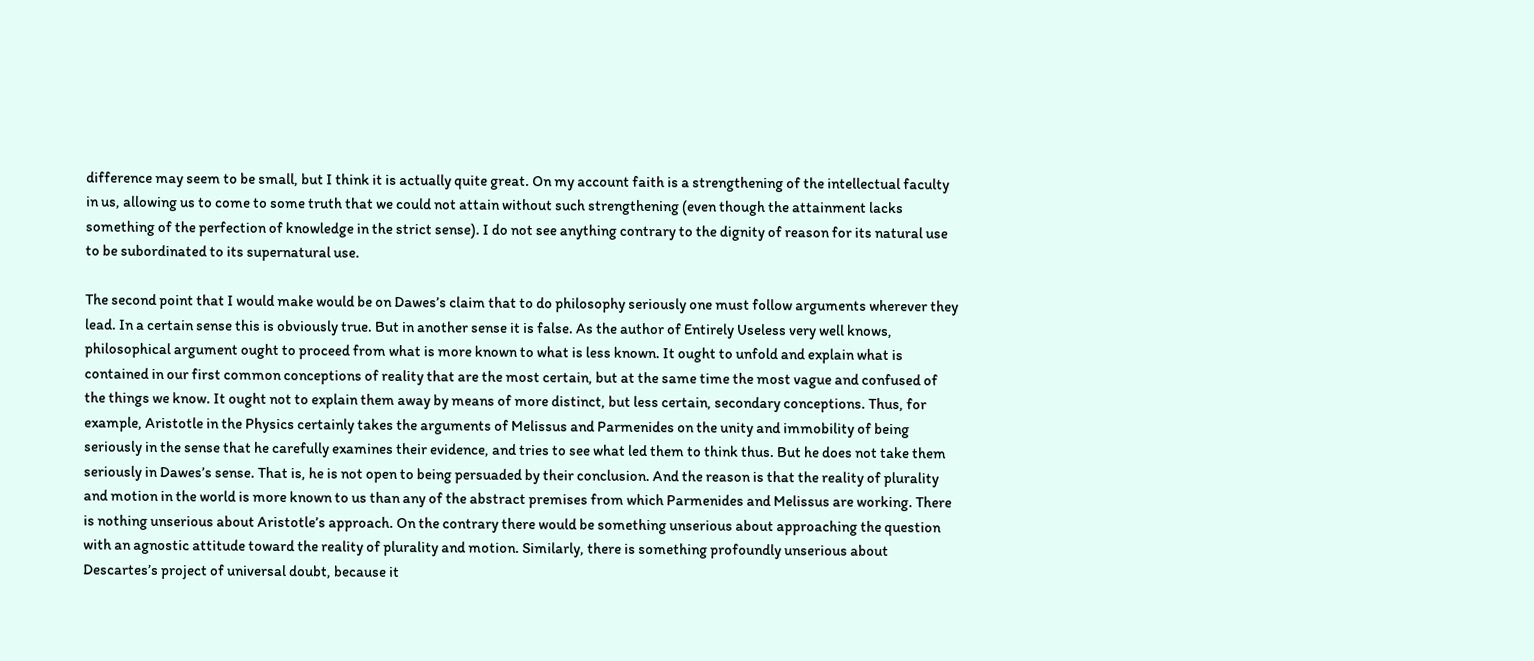difference may seem to be small, but I think it is actually quite great. On my account faith is a strengthening of the intellectual faculty in us, allowing us to come to some truth that we could not attain without such strengthening (even though the attainment lacks something of the perfection of knowledge in the strict sense). I do not see anything contrary to the dignity of reason for its natural use to be subordinated to its supernatural use.

The second point that I would make would be on Dawes’s claim that to do philosophy seriously one must follow arguments wherever they lead. In a certain sense this is obviously true. But in another sense it is false. As the author of Entirely Useless very well knows, philosophical argument ought to proceed from what is more known to what is less known. It ought to unfold and explain what is contained in our first common conceptions of reality that are the most certain, but at the same time the most vague and confused of the things we know. It ought not to explain them away by means of more distinct, but less certain, secondary conceptions. Thus, for example, Aristotle in the Physics certainly takes the arguments of Melissus and Parmenides on the unity and immobility of being seriously in the sense that he carefully examines their evidence, and tries to see what led them to think thus. But he does not take them seriously in Dawes’s sense. That is, he is not open to being persuaded by their conclusion. And the reason is that the reality of plurality and motion in the world is more known to us than any of the abstract premises from which Parmenides and Melissus are working. There is nothing unserious about Aristotle’s approach. On the contrary there would be something unserious about approaching the question with an agnostic attitude toward the reality of plurality and motion. Similarly, there is something profoundly unserious about Descartes’s project of universal doubt, because it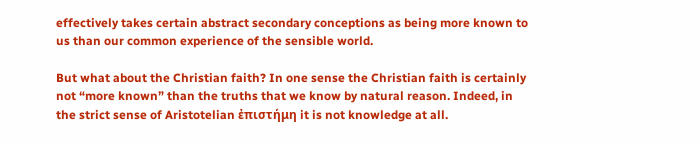effectively takes certain abstract secondary conceptions as being more known to us than our common experience of the sensible world.

But what about the Christian faith? In one sense the Christian faith is certainly not “more known” than the truths that we know by natural reason. Indeed, in the strict sense of Aristotelian ἐπιστήμη it is not knowledge at all.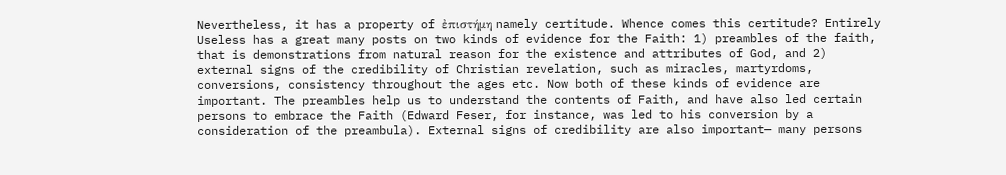Nevertheless, it has a property of ἐπιστήμη namely certitude. Whence comes this certitude? Entirely Useless has a great many posts on two kinds of evidence for the Faith: 1) preambles of the faith, that is demonstrations from natural reason for the existence and attributes of God, and 2) external signs of the credibility of Christian revelation, such as miracles, martyrdoms, conversions, consistency throughout the ages etc. Now both of these kinds of evidence are important. The preambles help us to understand the contents of Faith, and have also led certain persons to embrace the Faith (Edward Feser, for instance, was led to his conversion by a consideration of the preambula). External signs of credibility are also important— many persons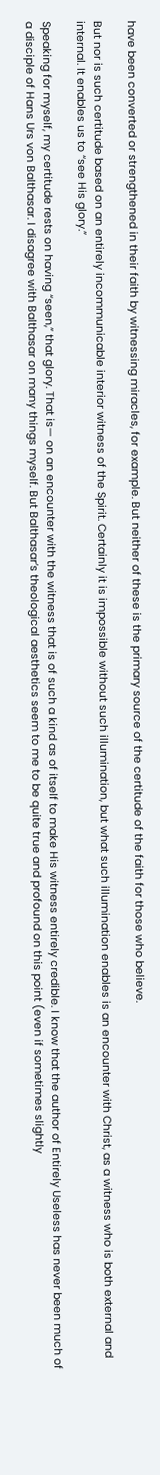have been converted or strengthened in their faith by witnessing miracles, for example. But neither of these is the primary source of the certitude of the faith for those who believe.

But nor is such certitude based on an entirely incommunicable interior witness of the Spirit. Certainly it is impossible without such illumination, but what such illumination enables is an encounter with Christ, as a witness who is both external and internal. It enables us to “see His glory.”

Speaking for myself, my certitude rests on having “seen,” that glory. That is— on an encounter with the witness that is of such a kind as of itself to make His witness entirely credible. I know that the author of Entirely Useless has never been much of a disciple of Hans Urs von Balthasar. I disagree with Balthasar on many things myself. But Balthasar’s theological aesthetics seem to me to be quite true and profound on this point (even if sometimes slightly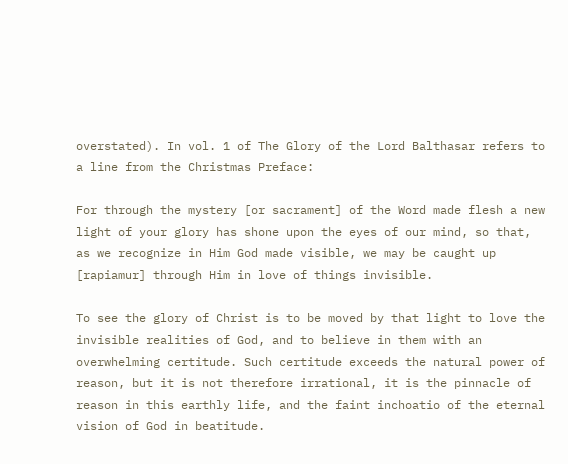overstated). In vol. 1 of The Glory of the Lord Balthasar refers to a line from the Christmas Preface:

For through the mystery [or sacrament] of the Word made flesh a new light of your glory has shone upon the eyes of our mind, so that, as we recognize in Him God made visible, we may be caught up [rapiamur] through Him in love of things invisible.

To see the glory of Christ is to be moved by that light to love the invisible realities of God, and to believe in them with an overwhelming certitude. Such certitude exceeds the natural power of reason, but it is not therefore irrational, it is the pinnacle of reason in this earthly life, and the faint inchoatio of the eternal vision of God in beatitude.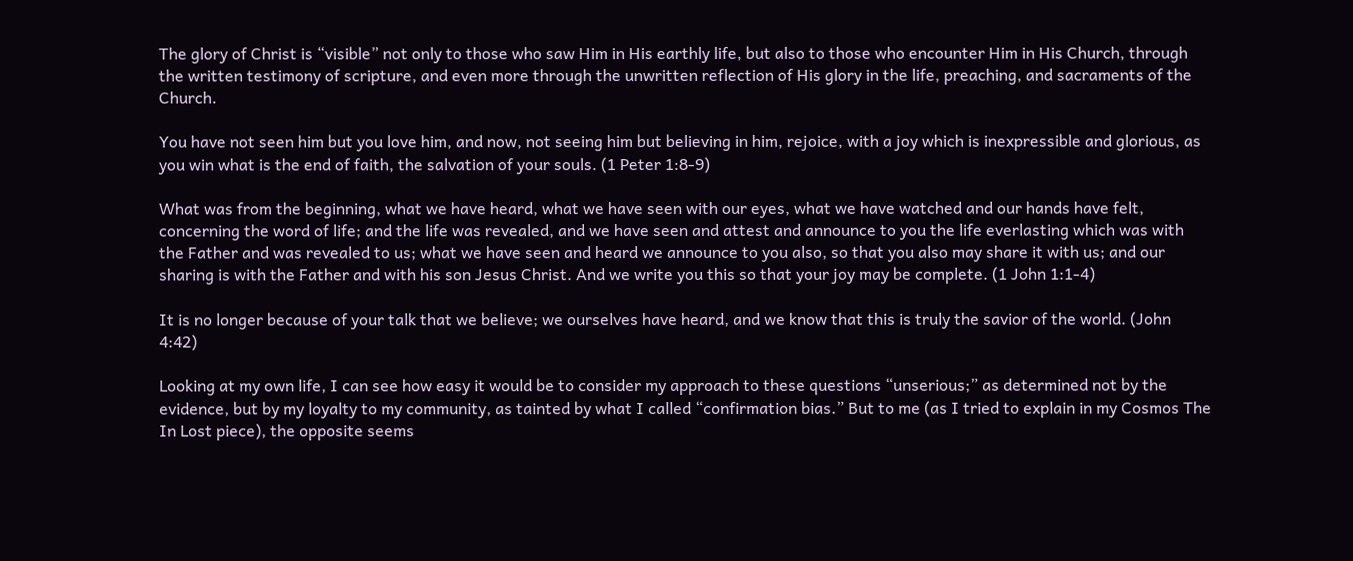The glory of Christ is “visible” not only to those who saw Him in His earthly life, but also to those who encounter Him in His Church, through the written testimony of scripture, and even more through the unwritten reflection of His glory in the life, preaching, and sacraments of the Church.

You have not seen him but you love him, and now, not seeing him but believing in him, rejoice, with a joy which is inexpressible and glorious, as you win what is the end of faith, the salvation of your souls. (1 Peter 1:8-9)

What was from the beginning, what we have heard, what we have seen with our eyes, what we have watched and our hands have felt, concerning the word of life; and the life was revealed, and we have seen and attest and announce to you the life everlasting which was with the Father and was revealed to us; what we have seen and heard we announce to you also, so that you also may share it with us; and our sharing is with the Father and with his son Jesus Christ. And we write you this so that your joy may be complete. (1 John 1:1-4)

It is no longer because of your talk that we believe; we ourselves have heard, and we know that this is truly the savior of the world. (John 4:42)

Looking at my own life, I can see how easy it would be to consider my approach to these questions “unserious;” as determined not by the evidence, but by my loyalty to my community, as tainted by what I called “confirmation bias.” But to me (as I tried to explain in my Cosmos The In Lost piece), the opposite seems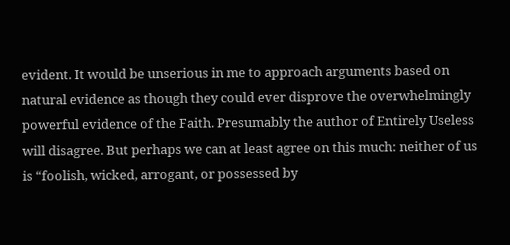evident. It would be unserious in me to approach arguments based on natural evidence as though they could ever disprove the overwhelmingly powerful evidence of the Faith. Presumably the author of Entirely Useless will disagree. But perhaps we can at least agree on this much: neither of us is “foolish, wicked, arrogant, or possessed by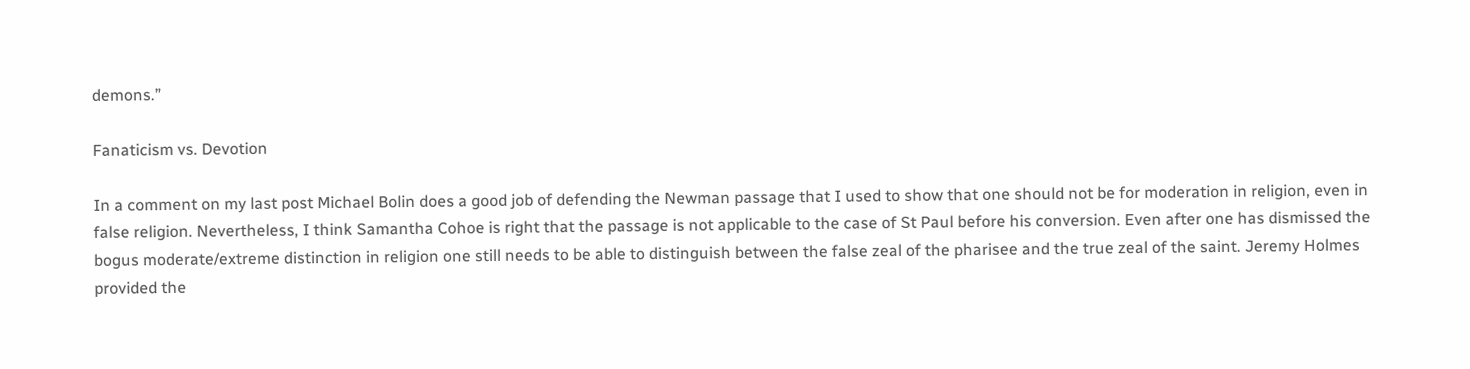demons.”

Fanaticism vs. Devotion

In a comment on my last post Michael Bolin does a good job of defending the Newman passage that I used to show that one should not be for moderation in religion, even in false religion. Nevertheless, I think Samantha Cohoe is right that the passage is not applicable to the case of St Paul before his conversion. Even after one has dismissed the bogus moderate/extreme distinction in religion one still needs to be able to distinguish between the false zeal of the pharisee and the true zeal of the saint. Jeremy Holmes provided the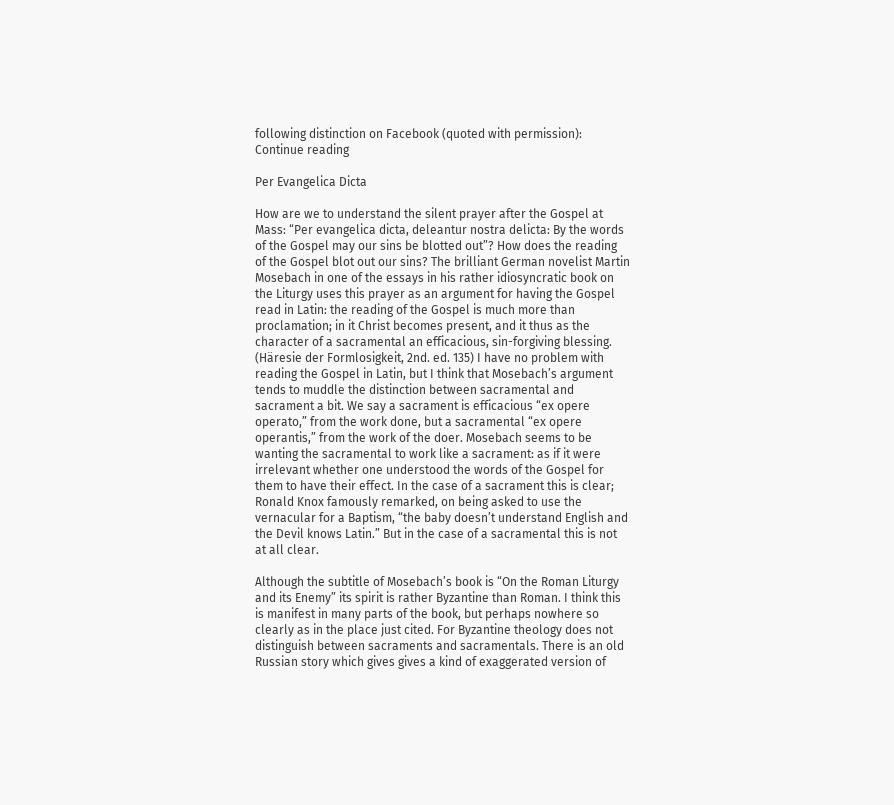following distinction on Facebook (quoted with permission): Continue reading

Per Evangelica Dicta

How are we to understand the silent prayer after the Gospel at Mass: “Per evangelica dicta, deleantur nostra delicta: By the words of the Gospel may our sins be blotted out”? How does the reading of the Gospel blot out our sins? The brilliant German novelist Martin Mosebach in one of the essays in his rather idiosyncratic book on the Liturgy uses this prayer as an argument for having the Gospel read in Latin: the reading of the Gospel is much more than proclamation; in it Christ becomes present, and it thus as the character of a sacramental an efficacious, sin-forgiving blessing. (Häresie der Formlosigkeit, 2nd. ed. 135) I have no problem with reading the Gospel in Latin, but I think that Mosebach’s argument tends to muddle the distinction between sacramental and sacrament a bit. We say a sacrament is efficacious “ex opere operato,” from the work done, but a sacramental “ex opere operantis,” from the work of the doer. Mosebach seems to be wanting the sacramental to work like a sacrament: as if it were irrelevant whether one understood the words of the Gospel for them to have their effect. In the case of a sacrament this is clear; Ronald Knox famously remarked, on being asked to use the vernacular for a Baptism, “the baby doesn’t understand English and the Devil knows Latin.” But in the case of a sacramental this is not at all clear.

Although the subtitle of Mosebach’s book is “On the Roman Liturgy and its Enemy” its spirit is rather Byzantine than Roman. I think this is manifest in many parts of the book, but perhaps nowhere so clearly as in the place just cited. For Byzantine theology does not distinguish between sacraments and sacramentals. There is an old Russian story which gives gives a kind of exaggerated version of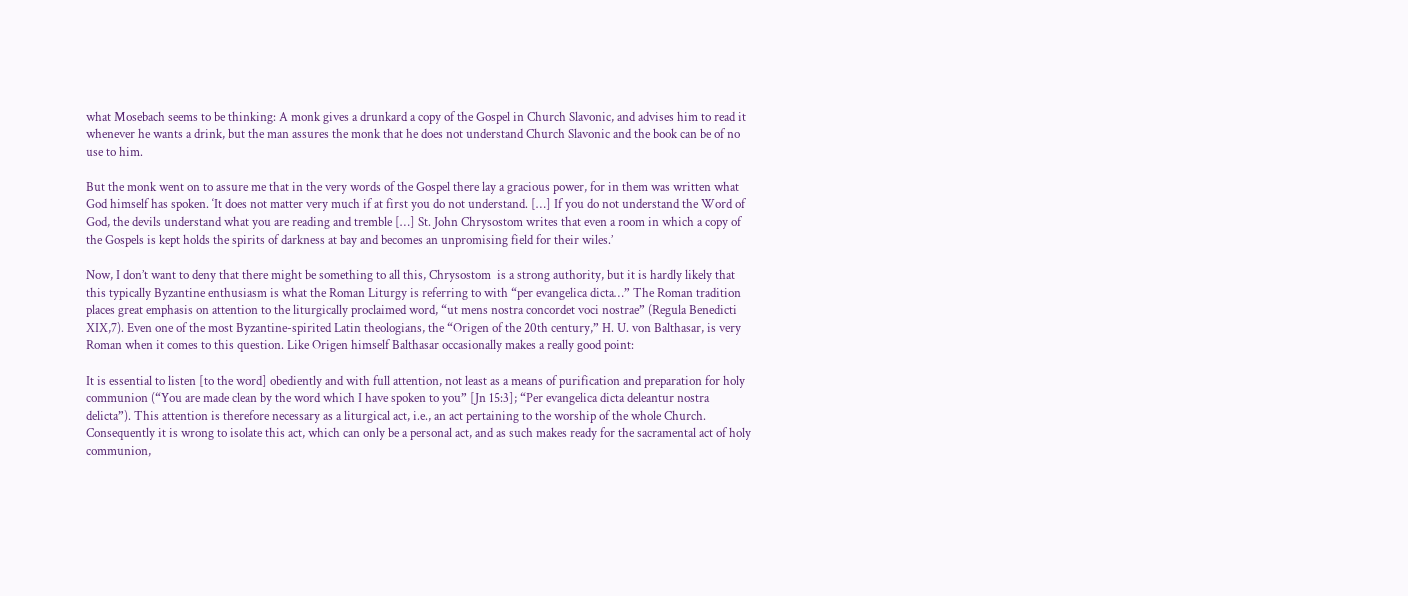what Mosebach seems to be thinking: A monk gives a drunkard a copy of the Gospel in Church Slavonic, and advises him to read it whenever he wants a drink, but the man assures the monk that he does not understand Church Slavonic and the book can be of no use to him.

But the monk went on to assure me that in the very words of the Gospel there lay a gracious power, for in them was written what God himself has spoken. ‘It does not matter very much if at first you do not understand. […] If you do not understand the Word of God, the devils understand what you are reading and tremble […] St. John Chrysostom writes that even a room in which a copy of the Gospels is kept holds the spirits of darkness at bay and becomes an unpromising field for their wiles.’

Now, I don’t want to deny that there might be something to all this, Chrysostom  is a strong authority, but it is hardly likely that this typically Byzantine enthusiasm is what the Roman Liturgy is referring to with “per evangelica dicta…” The Roman tradition places great emphasis on attention to the liturgically proclaimed word, “ut mens nostra concordet voci nostrae” (Regula Benedicti XIX,7). Even one of the most Byzantine-spirited Latin theologians, the “Origen of the 20th century,” H. U. von Balthasar, is very Roman when it comes to this question. Like Origen himself Balthasar occasionally makes a really good point:

It is essential to listen [to the word] obediently and with full attention, not least as a means of purification and preparation for holy communion (“You are made clean by the word which I have spoken to you” [Jn 15:3]; “Per evangelica dicta deleantur nostra delicta”). This attention is therefore necessary as a liturgical act, i.e., an act pertaining to the worship of the whole Church. Consequently it is wrong to isolate this act, which can only be a personal act, and as such makes ready for the sacramental act of holy communion,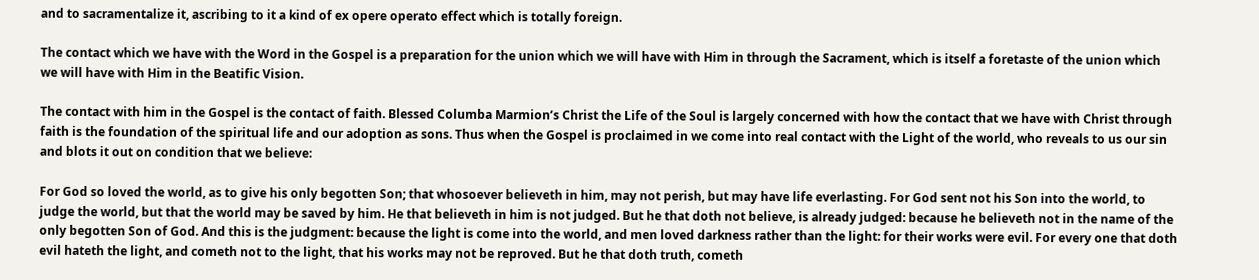and to sacramentalize it, ascribing to it a kind of ex opere operato effect which is totally foreign.

The contact which we have with the Word in the Gospel is a preparation for the union which we will have with Him in through the Sacrament, which is itself a foretaste of the union which we will have with Him in the Beatific Vision.

The contact with him in the Gospel is the contact of faith. Blessed Columba Marmion’s Christ the Life of the Soul is largely concerned with how the contact that we have with Christ through faith is the foundation of the spiritual life and our adoption as sons. Thus when the Gospel is proclaimed in we come into real contact with the Light of the world, who reveals to us our sin and blots it out on condition that we believe:

For God so loved the world, as to give his only begotten Son; that whosoever believeth in him, may not perish, but may have life everlasting. For God sent not his Son into the world, to judge the world, but that the world may be saved by him. He that believeth in him is not judged. But he that doth not believe, is already judged: because he believeth not in the name of the only begotten Son of God. And this is the judgment: because the light is come into the world, and men loved darkness rather than the light: for their works were evil. For every one that doth evil hateth the light, and cometh not to the light, that his works may not be reproved. But he that doth truth, cometh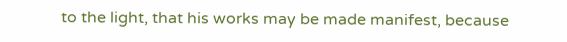to the light, that his works may be made manifest, because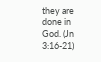they are done in God. (Jn 3:16-21)